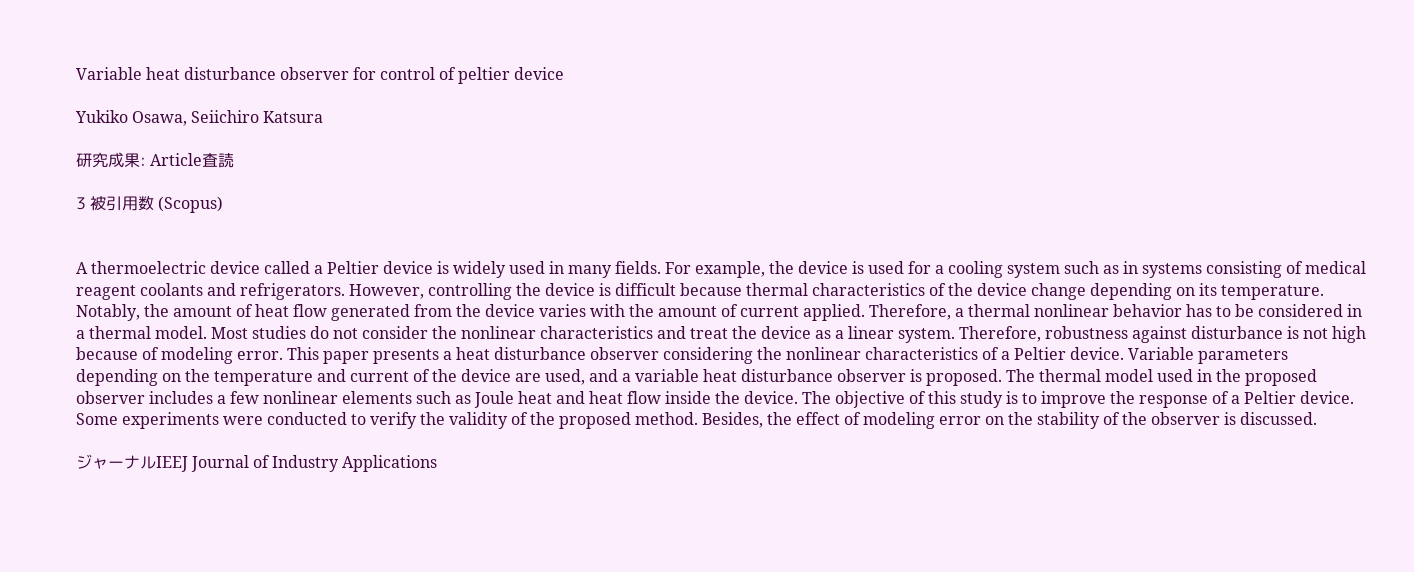Variable heat disturbance observer for control of peltier device

Yukiko Osawa, Seiichiro Katsura

研究成果: Article査読

3 被引用数 (Scopus)


A thermoelectric device called a Peltier device is widely used in many fields. For example, the device is used for a cooling system such as in systems consisting of medical reagent coolants and refrigerators. However, controlling the device is difficult because thermal characteristics of the device change depending on its temperature. Notably, the amount of heat flow generated from the device varies with the amount of current applied. Therefore, a thermal nonlinear behavior has to be considered in a thermal model. Most studies do not consider the nonlinear characteristics and treat the device as a linear system. Therefore, robustness against disturbance is not high because of modeling error. This paper presents a heat disturbance observer considering the nonlinear characteristics of a Peltier device. Variable parameters depending on the temperature and current of the device are used, and a variable heat disturbance observer is proposed. The thermal model used in the proposed observer includes a few nonlinear elements such as Joule heat and heat flow inside the device. The objective of this study is to improve the response of a Peltier device. Some experiments were conducted to verify the validity of the proposed method. Besides, the effect of modeling error on the stability of the observer is discussed.

ジャーナルIEEJ Journal of Industry Applications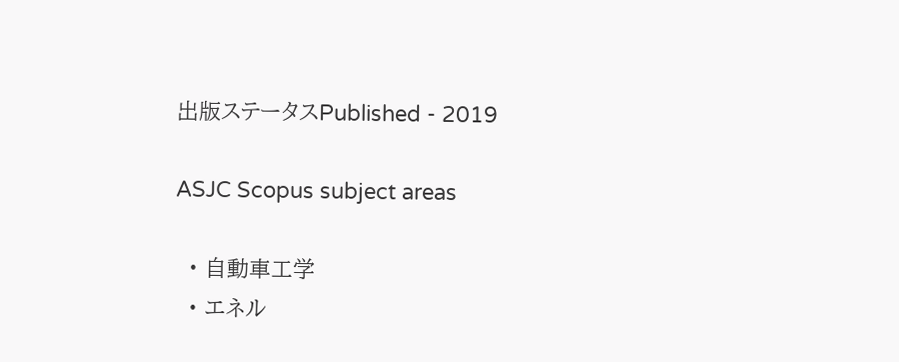出版ステータスPublished - 2019

ASJC Scopus subject areas

  • 自動車工学
  • エネル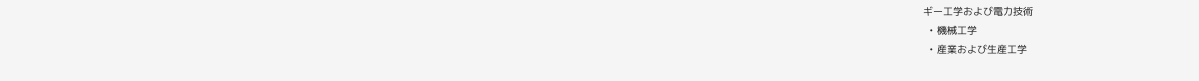ギー工学および電力技術
  • 機械工学
  • 産業および生産工学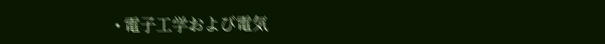• 電子工学および電気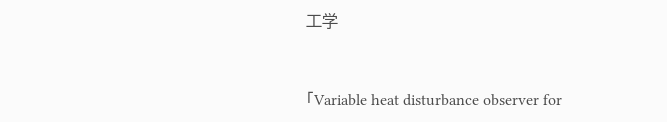工学


「Variable heat disturbance observer for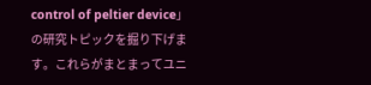control of peltier device」の研究トピックを掘り下げます。これらがまとまってユニ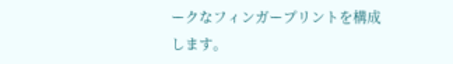ークなフィンガープリントを構成します。